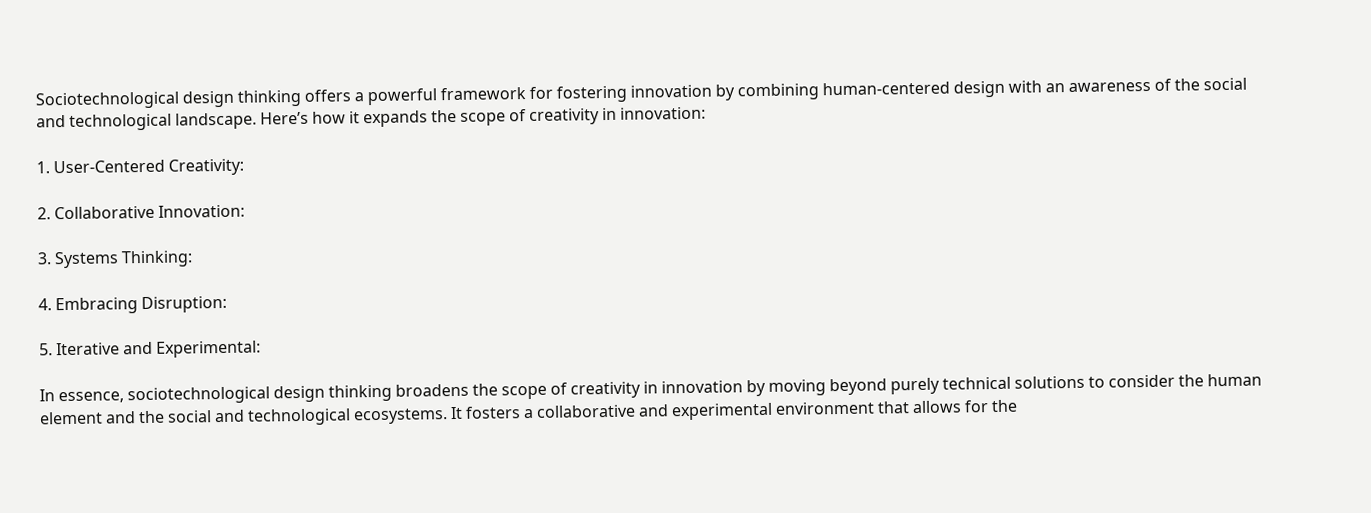Sociotechnological design thinking offers a powerful framework for fostering innovation by combining human-centered design with an awareness of the social and technological landscape. Here’s how it expands the scope of creativity in innovation:

1. User-Centered Creativity:

2. Collaborative Innovation:

3. Systems Thinking:

4. Embracing Disruption:

5. Iterative and Experimental:

In essence, sociotechnological design thinking broadens the scope of creativity in innovation by moving beyond purely technical solutions to consider the human element and the social and technological ecosystems. It fosters a collaborative and experimental environment that allows for the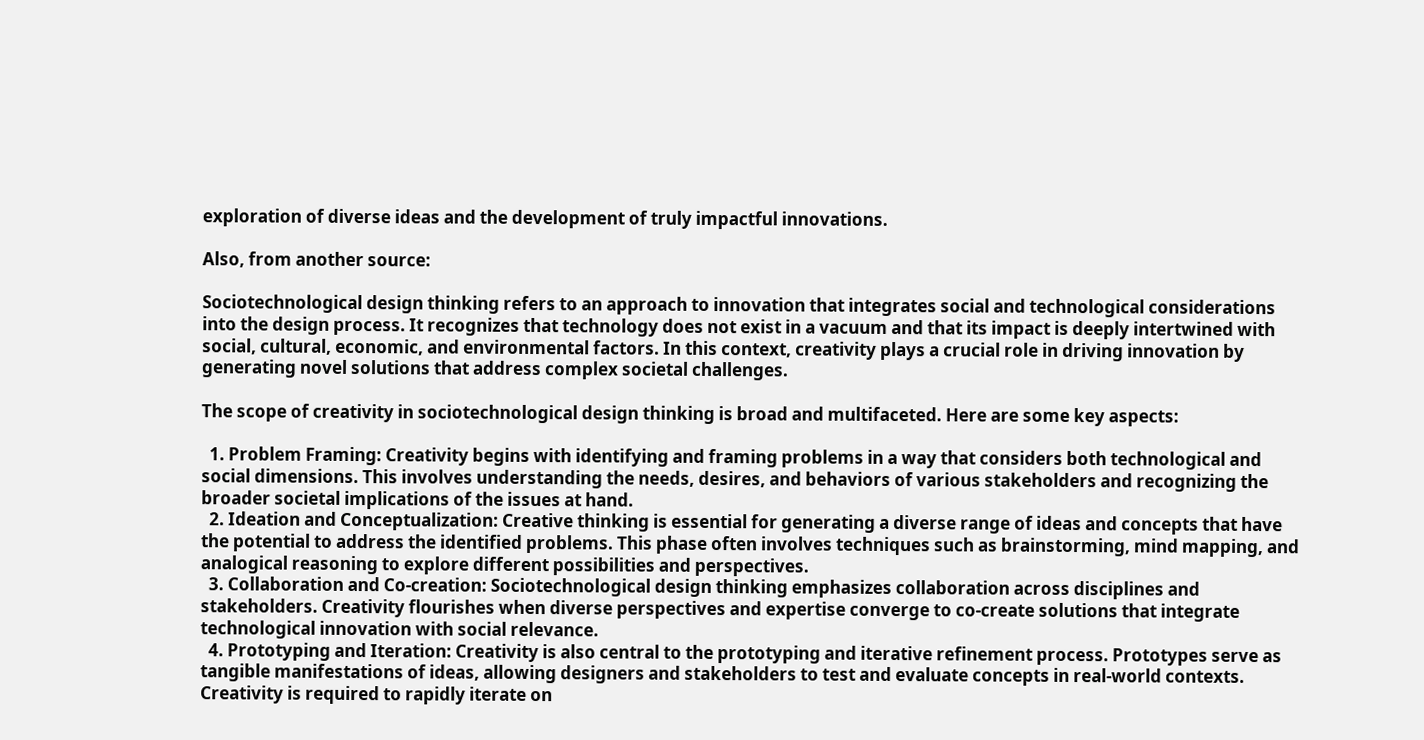exploration of diverse ideas and the development of truly impactful innovations.

Also, from another source:

Sociotechnological design thinking refers to an approach to innovation that integrates social and technological considerations into the design process. It recognizes that technology does not exist in a vacuum and that its impact is deeply intertwined with social, cultural, economic, and environmental factors. In this context, creativity plays a crucial role in driving innovation by generating novel solutions that address complex societal challenges.

The scope of creativity in sociotechnological design thinking is broad and multifaceted. Here are some key aspects:

  1. Problem Framing: Creativity begins with identifying and framing problems in a way that considers both technological and social dimensions. This involves understanding the needs, desires, and behaviors of various stakeholders and recognizing the broader societal implications of the issues at hand.
  2. Ideation and Conceptualization: Creative thinking is essential for generating a diverse range of ideas and concepts that have the potential to address the identified problems. This phase often involves techniques such as brainstorming, mind mapping, and analogical reasoning to explore different possibilities and perspectives.
  3. Collaboration and Co-creation: Sociotechnological design thinking emphasizes collaboration across disciplines and stakeholders. Creativity flourishes when diverse perspectives and expertise converge to co-create solutions that integrate technological innovation with social relevance.
  4. Prototyping and Iteration: Creativity is also central to the prototyping and iterative refinement process. Prototypes serve as tangible manifestations of ideas, allowing designers and stakeholders to test and evaluate concepts in real-world contexts. Creativity is required to rapidly iterate on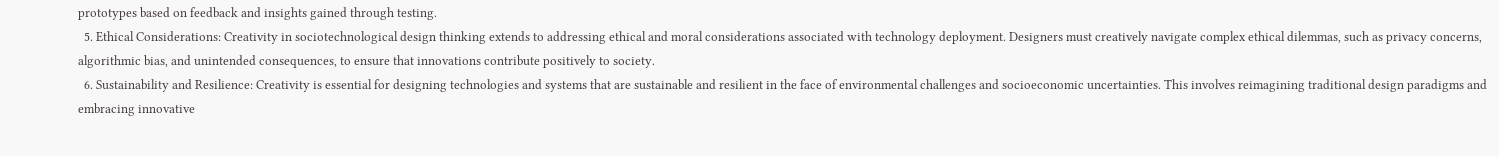prototypes based on feedback and insights gained through testing.
  5. Ethical Considerations: Creativity in sociotechnological design thinking extends to addressing ethical and moral considerations associated with technology deployment. Designers must creatively navigate complex ethical dilemmas, such as privacy concerns, algorithmic bias, and unintended consequences, to ensure that innovations contribute positively to society.
  6. Sustainability and Resilience: Creativity is essential for designing technologies and systems that are sustainable and resilient in the face of environmental challenges and socioeconomic uncertainties. This involves reimagining traditional design paradigms and embracing innovative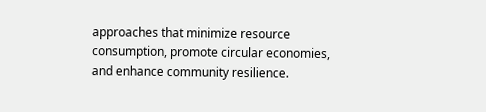approaches that minimize resource consumption, promote circular economies, and enhance community resilience.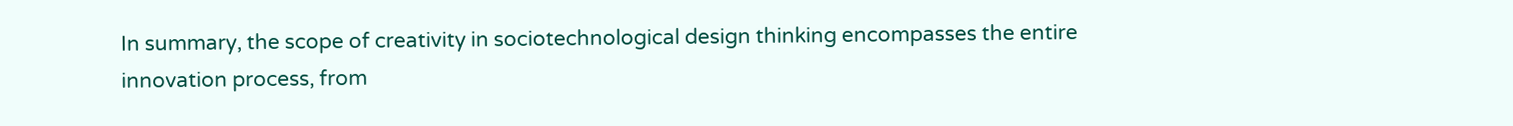In summary, the scope of creativity in sociotechnological design thinking encompasses the entire innovation process, from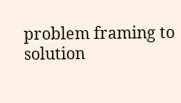problem framing to solution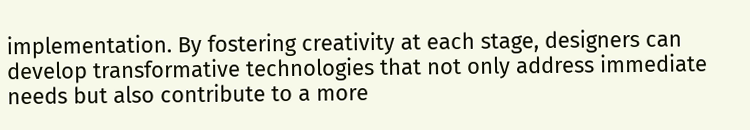implementation. By fostering creativity at each stage, designers can develop transformative technologies that not only address immediate needs but also contribute to a more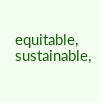equitable, sustainable,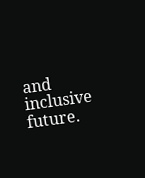and inclusive future.